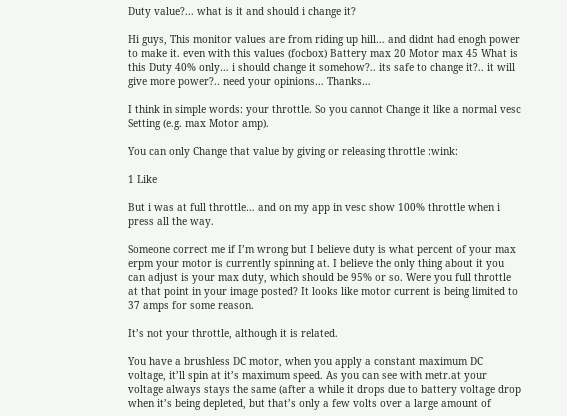Duty value?... what is it and should i change it?

Hi guys, This monitor values are from riding up hill… and didnt had enogh power to make it. even with this values (focbox) Battery max 20 Motor max 45 What is this Duty 40% only… i should change it somehow?.. its safe to change it?.. it will give more power?.. need your opinions… Thanks…

I think in simple words: your throttle. So you cannot Change it like a normal vesc Setting (e.g. max Motor amp).

You can only Change that value by giving or releasing throttle :wink:

1 Like

But i was at full throttle… and on my app in vesc show 100% throttle when i press all the way.

Someone correct me if I’m wrong but I believe duty is what percent of your max erpm your motor is currently spinning at. I believe the only thing about it you can adjust is your max duty, which should be 95% or so. Were you full throttle at that point in your image posted? It looks like motor current is being limited to 37 amps for some reason.

It’s not your throttle, although it is related.

You have a brushless DC motor, when you apply a constant maximum DC voltage, it’ll spin at it’s maximum speed. As you can see with metr.at your voltage always stays the same (after a while it drops due to battery voltage drop when it’s being depleted, but that’s only a few volts over a large amount of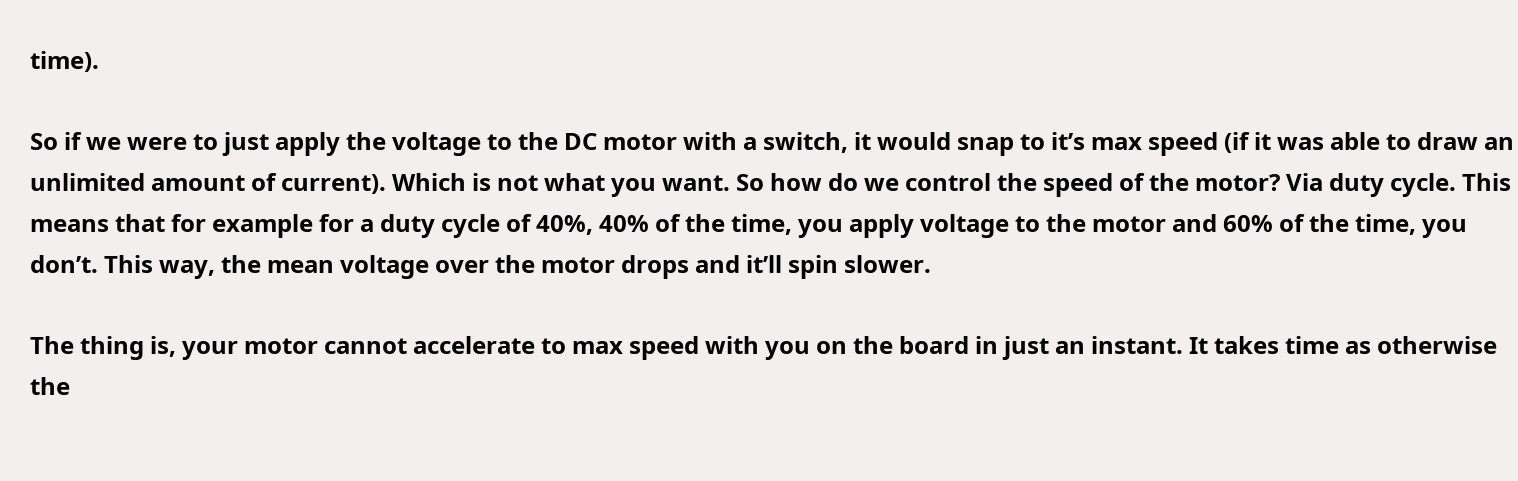time).

So if we were to just apply the voltage to the DC motor with a switch, it would snap to it’s max speed (if it was able to draw an unlimited amount of current). Which is not what you want. So how do we control the speed of the motor? Via duty cycle. This means that for example for a duty cycle of 40%, 40% of the time, you apply voltage to the motor and 60% of the time, you don’t. This way, the mean voltage over the motor drops and it’ll spin slower.

The thing is, your motor cannot accelerate to max speed with you on the board in just an instant. It takes time as otherwise the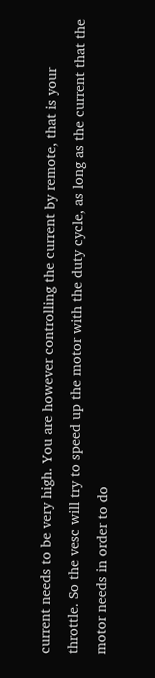current needs to be very high. You are however controlling the current by remote, that is your throttle. So the vesc will try to speed up the motor with the duty cycle, as long as the current that the motor needs in order to do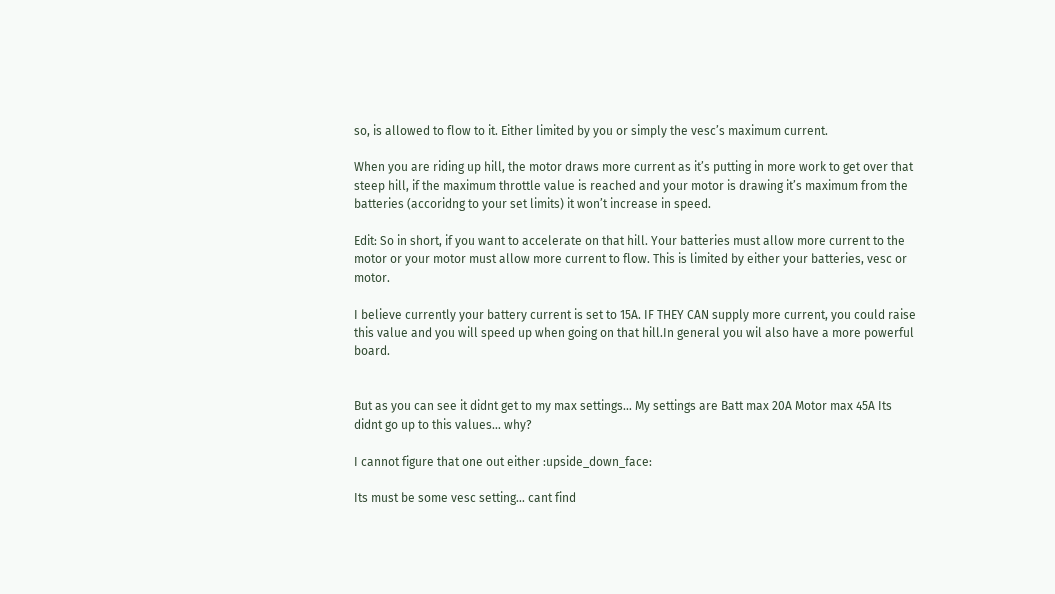so, is allowed to flow to it. Either limited by you or simply the vesc’s maximum current.

When you are riding up hill, the motor draws more current as it’s putting in more work to get over that steep hill, if the maximum throttle value is reached and your motor is drawing it’s maximum from the batteries (accoridng to your set limits) it won’t increase in speed.

Edit: So in short, if you want to accelerate on that hill. Your batteries must allow more current to the motor or your motor must allow more current to flow. This is limited by either your batteries, vesc or motor.

I believe currently your battery current is set to 15A. IF THEY CAN supply more current, you could raise this value and you will speed up when going on that hill.In general you wil also have a more powerful board.


But as you can see it didnt get to my max settings… My settings are Batt max 20A Motor max 45A Its didnt go up to this values… why?

I cannot figure that one out either :upside_down_face:

Its must be some vesc setting… cant find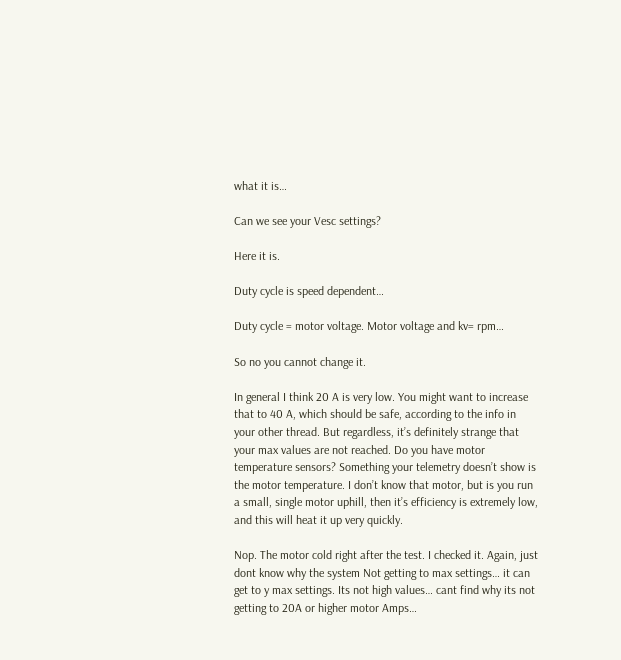what it is…

Can we see your Vesc settings?

Here it is.

Duty cycle is speed dependent…

Duty cycle = motor voltage. Motor voltage and kv= rpm…

So no you cannot change it.

In general I think 20 A is very low. You might want to increase that to 40 A, which should be safe, according to the info in your other thread. But regardless, it’s definitely strange that your max values are not reached. Do you have motor temperature sensors? Something your telemetry doesn’t show is the motor temperature. I don’t know that motor, but is you run a small, single motor uphill, then it’s efficiency is extremely low, and this will heat it up very quickly.

Nop. The motor cold right after the test. I checked it. Again, just dont know why the system Not getting to max settings… it can get to y max settings. Its not high values… cant find why its not getting to 20A or higher motor Amps…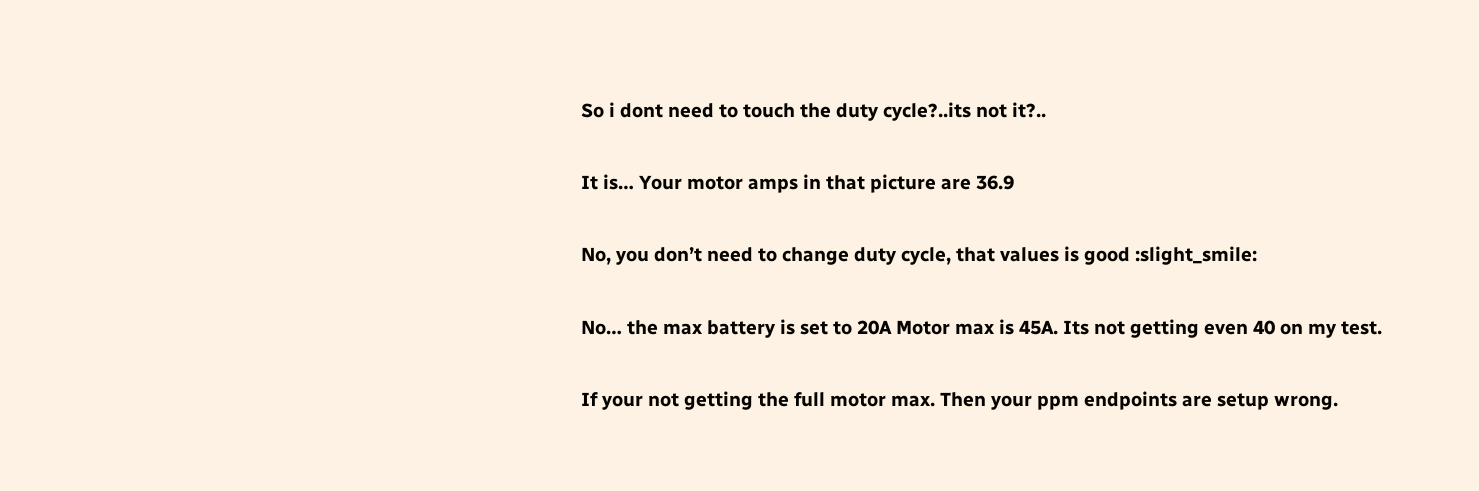So i dont need to touch the duty cycle?..its not it?..

It is… Your motor amps in that picture are 36.9

No, you don’t need to change duty cycle, that values is good :slight_smile:

No… the max battery is set to 20A Motor max is 45A. Its not getting even 40 on my test.

If your not getting the full motor max. Then your ppm endpoints are setup wrong.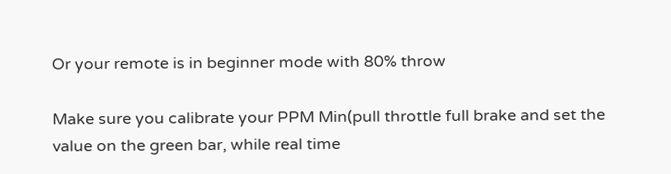Or your remote is in beginner mode with 80% throw

Make sure you calibrate your PPM Min(pull throttle full brake and set the value on the green bar, while real time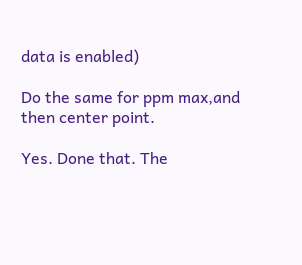data is enabled)

Do the same for ppm max,and then center point.

Yes. Done that. The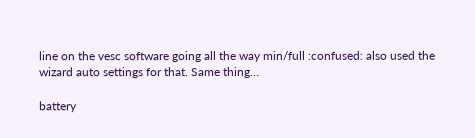line on the vesc software going all the way min/full :confused: also used the wizard auto settings for that. Same thing…

battery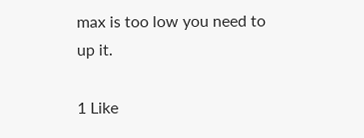max is too low you need to up it.

1 Like